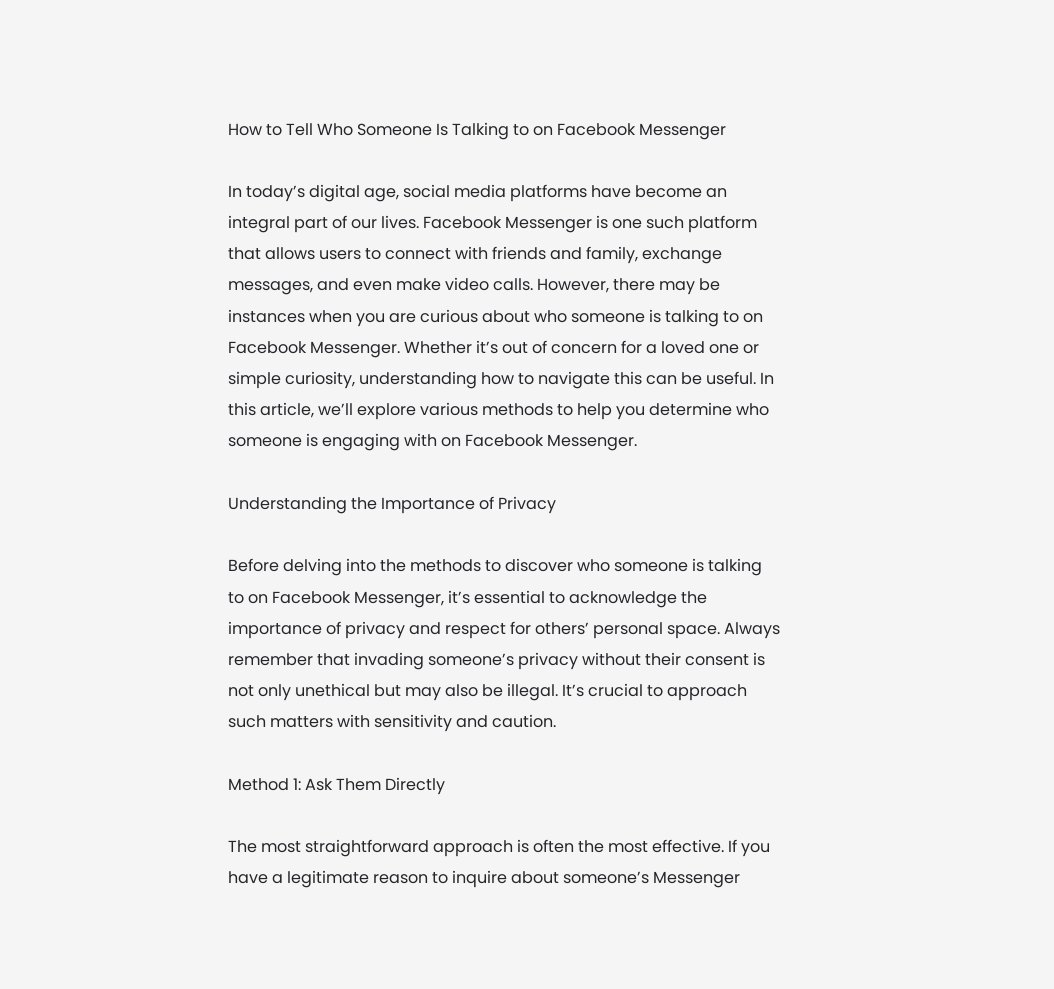How to Tell Who Someone Is Talking to on Facebook Messenger

In today’s digital age, social media platforms have become an integral part of our lives. Facebook Messenger is one such platform that allows users to connect with friends and family, exchange messages, and even make video calls. However, there may be instances when you are curious about who someone is talking to on Facebook Messenger. Whether it’s out of concern for a loved one or simple curiosity, understanding how to navigate this can be useful. In this article, we’ll explore various methods to help you determine who someone is engaging with on Facebook Messenger.

Understanding the Importance of Privacy

Before delving into the methods to discover who someone is talking to on Facebook Messenger, it’s essential to acknowledge the importance of privacy and respect for others’ personal space. Always remember that invading someone’s privacy without their consent is not only unethical but may also be illegal. It’s crucial to approach such matters with sensitivity and caution.

Method 1: Ask Them Directly

The most straightforward approach is often the most effective. If you have a legitimate reason to inquire about someone’s Messenger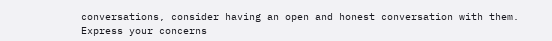conversations, consider having an open and honest conversation with them. Express your concerns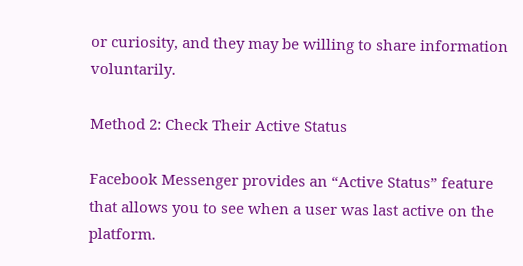or curiosity, and they may be willing to share information voluntarily.

Method 2: Check Their Active Status

Facebook Messenger provides an “Active Status” feature that allows you to see when a user was last active on the platform.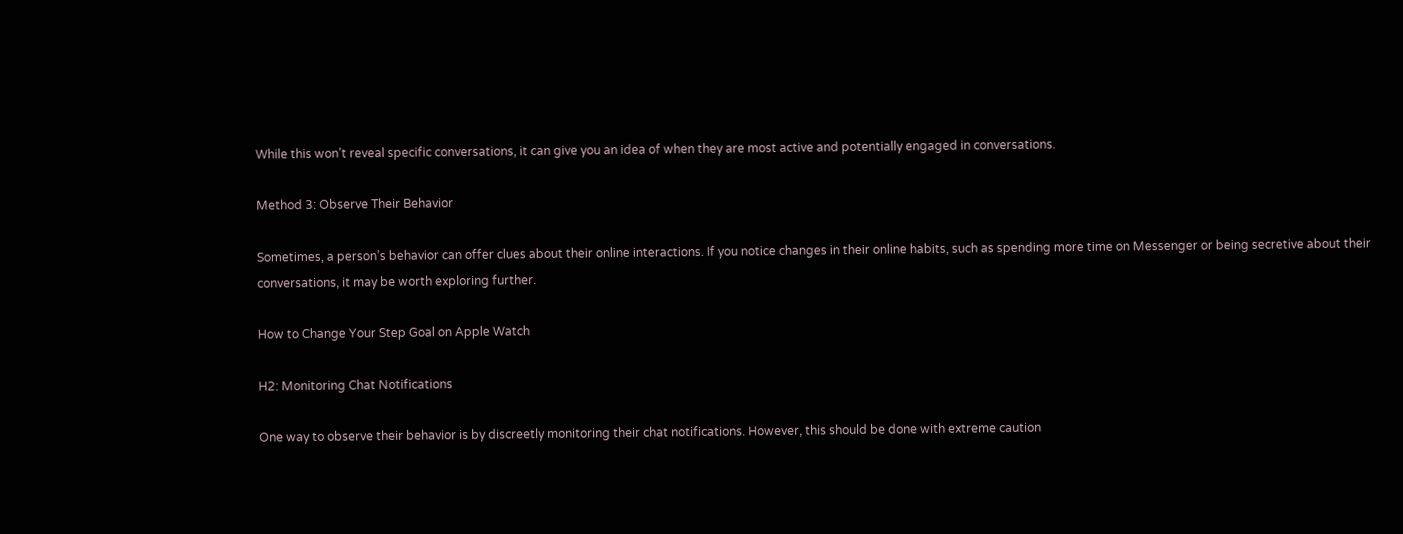While this won’t reveal specific conversations, it can give you an idea of when they are most active and potentially engaged in conversations.

Method 3: Observe Their Behavior

Sometimes, a person’s behavior can offer clues about their online interactions. If you notice changes in their online habits, such as spending more time on Messenger or being secretive about their conversations, it may be worth exploring further.

How to Change Your Step Goal on Apple Watch

H2: Monitoring Chat Notifications

One way to observe their behavior is by discreetly monitoring their chat notifications. However, this should be done with extreme caution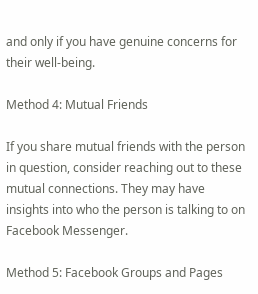and only if you have genuine concerns for their well-being.

Method 4: Mutual Friends

If you share mutual friends with the person in question, consider reaching out to these mutual connections. They may have insights into who the person is talking to on Facebook Messenger.

Method 5: Facebook Groups and Pages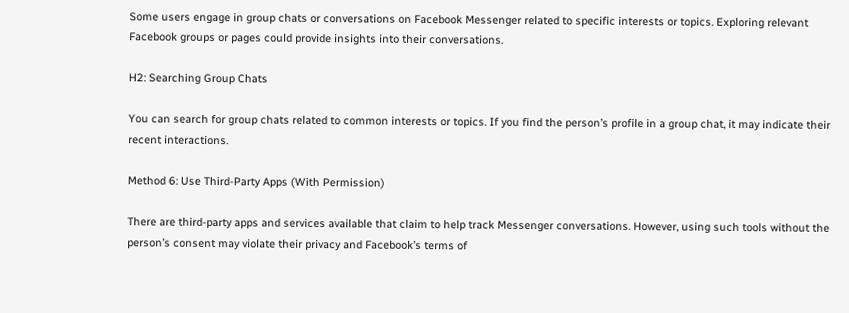Some users engage in group chats or conversations on Facebook Messenger related to specific interests or topics. Exploring relevant Facebook groups or pages could provide insights into their conversations.

H2: Searching Group Chats

You can search for group chats related to common interests or topics. If you find the person’s profile in a group chat, it may indicate their recent interactions.

Method 6: Use Third-Party Apps (With Permission)

There are third-party apps and services available that claim to help track Messenger conversations. However, using such tools without the person’s consent may violate their privacy and Facebook’s terms of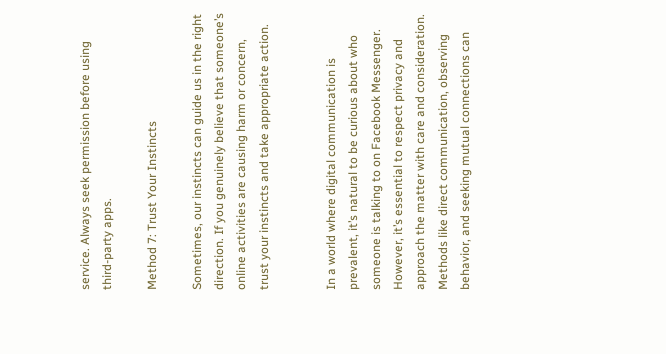service. Always seek permission before using third-party apps.

Method 7: Trust Your Instincts

Sometimes, our instincts can guide us in the right direction. If you genuinely believe that someone’s online activities are causing harm or concern, trust your instincts and take appropriate action.


In a world where digital communication is prevalent, it’s natural to be curious about who someone is talking to on Facebook Messenger. However, it’s essential to respect privacy and approach the matter with care and consideration. Methods like direct communication, observing behavior, and seeking mutual connections can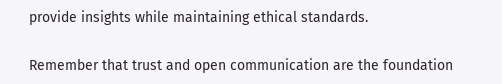provide insights while maintaining ethical standards.

Remember that trust and open communication are the foundation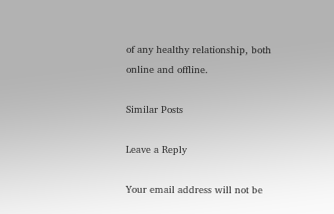of any healthy relationship, both online and offline.

Similar Posts

Leave a Reply

Your email address will not be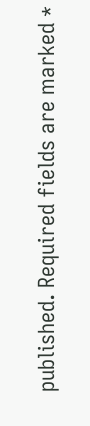published. Required fields are marked *